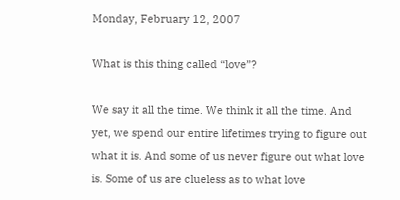Monday, February 12, 2007

What is this thing called “love”?

We say it all the time. We think it all the time. And yet, we spend our entire lifetimes trying to figure out what it is. And some of us never figure out what love is. Some of us are clueless as to what love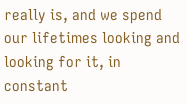really is, and we spend our lifetimes looking and looking for it, in constant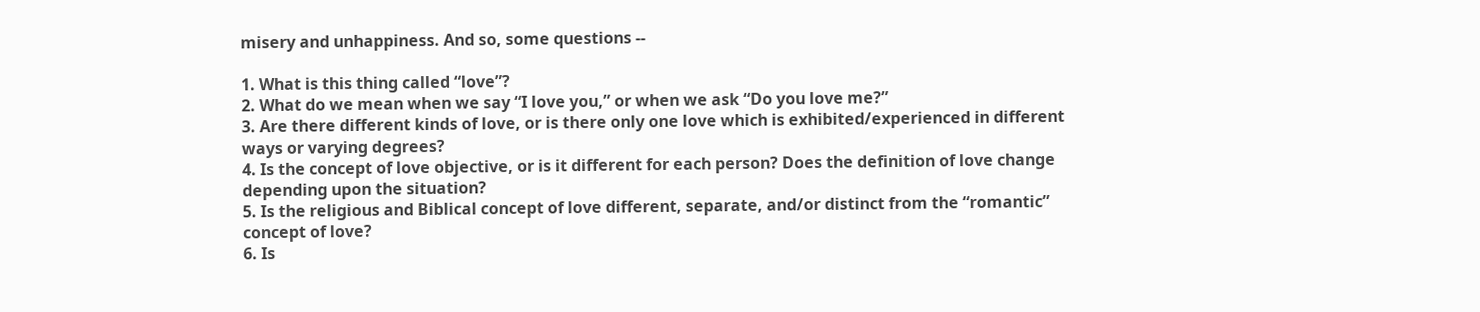misery and unhappiness. And so, some questions --

1. What is this thing called “love”?
2. What do we mean when we say “I love you,” or when we ask “Do you love me?”
3. Are there different kinds of love, or is there only one love which is exhibited/experienced in different ways or varying degrees?
4. Is the concept of love objective, or is it different for each person? Does the definition of love change depending upon the situation?
5. Is the religious and Biblical concept of love different, separate, and/or distinct from the “romantic” concept of love?
6. Is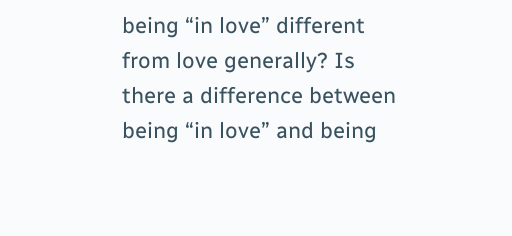being “in love” different from love generally? Is there a difference between being “in love” and being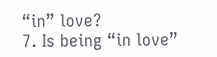“in” love?
7. Is being “in love”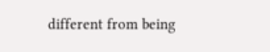different from being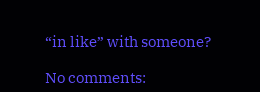“in like” with someone?

No comments: